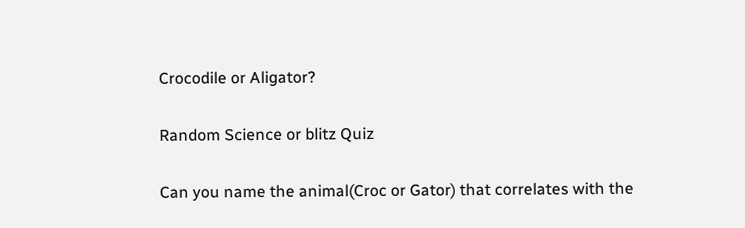Crocodile or Aligator?

Random Science or blitz Quiz

Can you name the animal(Croc or Gator) that correlates with the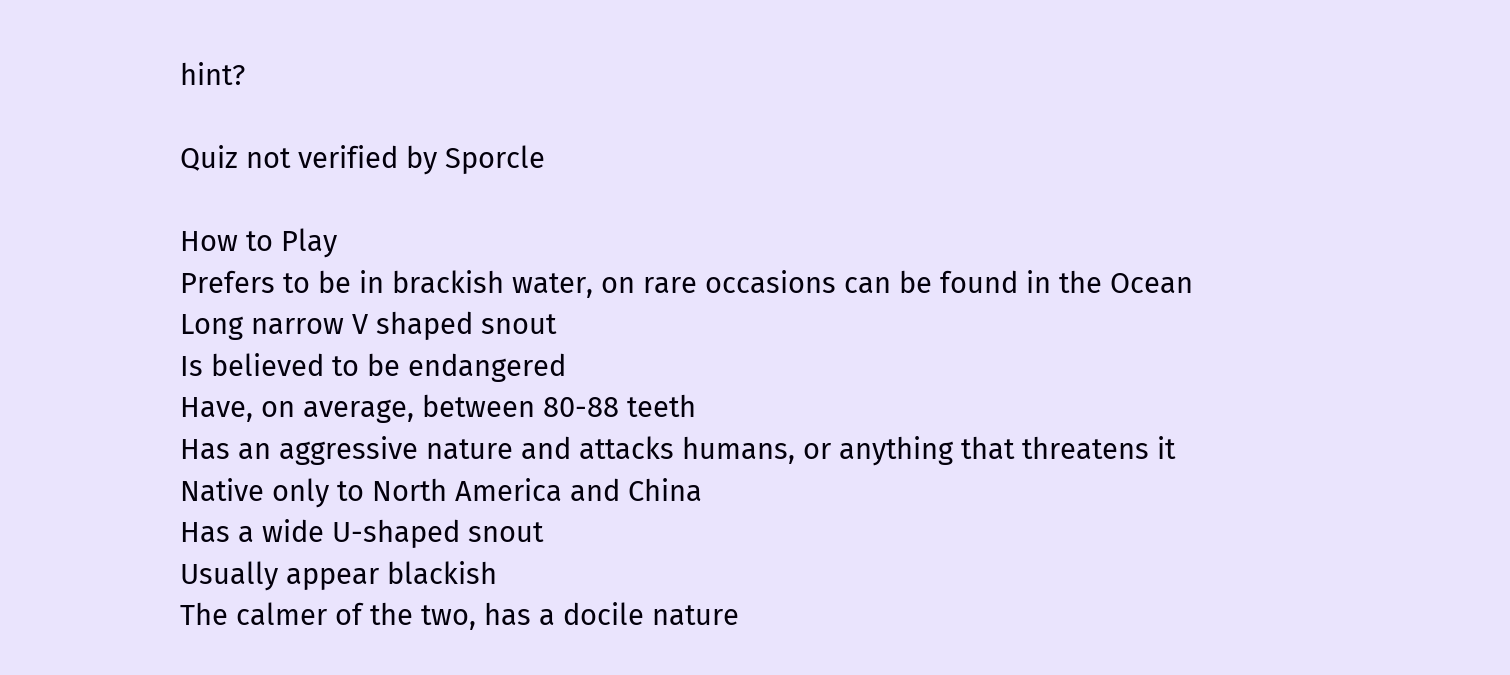hint?

Quiz not verified by Sporcle

How to Play
Prefers to be in brackish water, on rare occasions can be found in the Ocean
Long narrow V shaped snout
Is believed to be endangered
Have, on average, between 80-88 teeth
Has an aggressive nature and attacks humans, or anything that threatens it
Native only to North America and China
Has a wide U-shaped snout
Usually appear blackish
The calmer of the two, has a docile nature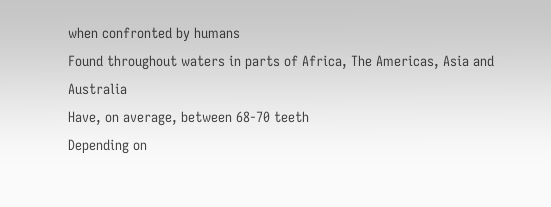when confronted by humans
Found throughout waters in parts of Africa, The Americas, Asia and Australia
Have, on average, between 68-70 teeth
Depending on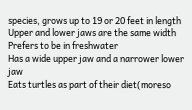species, grows up to 19 or 20 feet in length
Upper and lower jaws are the same width
Prefers to be in freshwater
Has a wide upper jaw and a narrower lower jaw
Eats turtles as part of their diet(moreso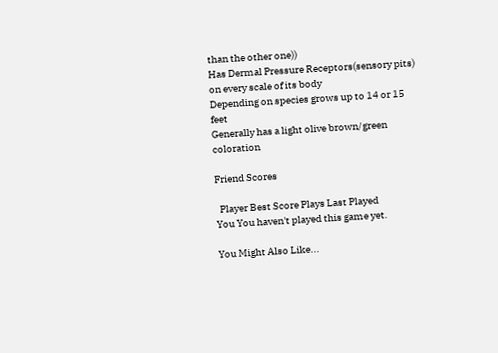than the other one))
Has Dermal Pressure Receptors(sensory pits) on every scale of its body
Depending on species grows up to 14 or 15 feet
Generally has a light olive brown/green coloration

Friend Scores

  Player Best Score Plays Last Played
You You haven't played this game yet.

You Might Also Like...